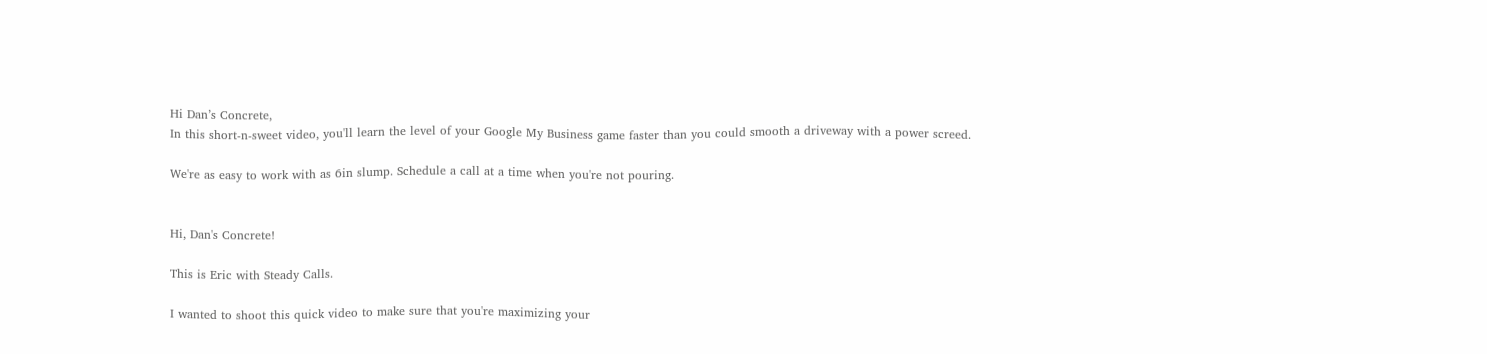Hi Dan’s Concrete,
In this short-n-sweet video, you'll learn the level of your Google My Business game faster than you could smooth a driveway with a power screed.

We're as easy to work with as 6in slump. Schedule a call at a time when you're not pouring.


Hi, Dan's Concrete!

This is Eric with Steady Calls.

I wanted to shoot this quick video to make sure that you're maximizing your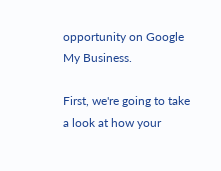opportunity on Google My Business.

First, we're going to take a look at how your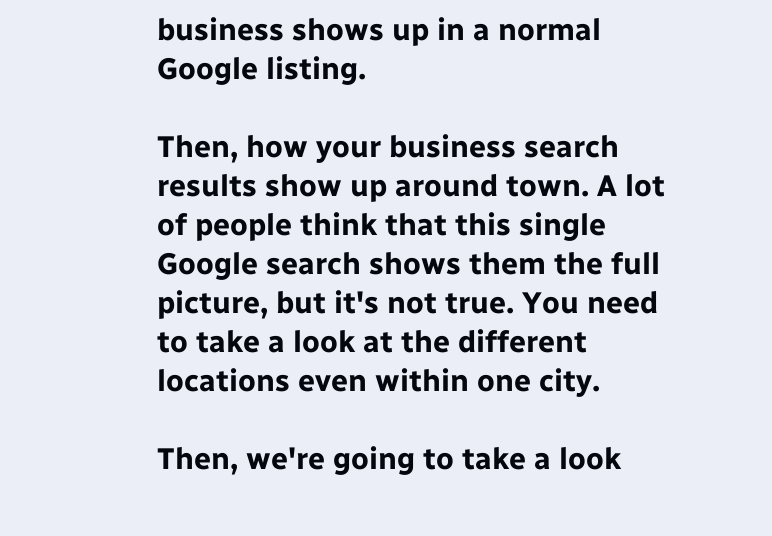business shows up in a normal Google listing.

Then, how your business search results show up around town. A lot of people think that this single Google search shows them the full picture, but it's not true. You need to take a look at the different locations even within one city.

Then, we're going to take a look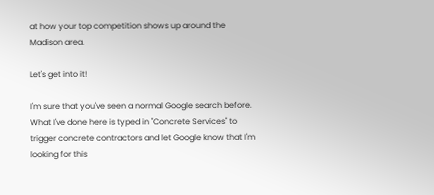at how your top competition shows up around the Madison area.

Let's get into it!

I'm sure that you've seen a normal Google search before. What I've done here is typed in "Concrete Services" to trigger concrete contractors and let Google know that I'm looking for this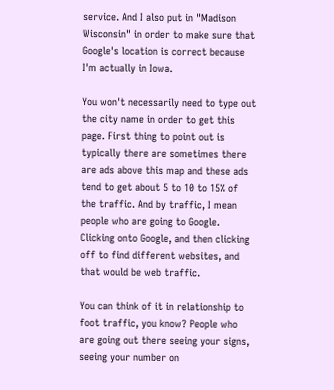service. And I also put in "Madison Wisconsin" in order to make sure that Google's location is correct because I'm actually in Iowa.

You won't necessarily need to type out the city name in order to get this page. First thing to point out is typically there are sometimes there are ads above this map and these ads tend to get about 5 to 10 to 15% of the traffic. And by traffic, I mean people who are going to Google. Clicking onto Google, and then clicking off to find different websites, and that would be web traffic.

You can think of it in relationship to foot traffic, you know? People who are going out there seeing your signs, seeing your number on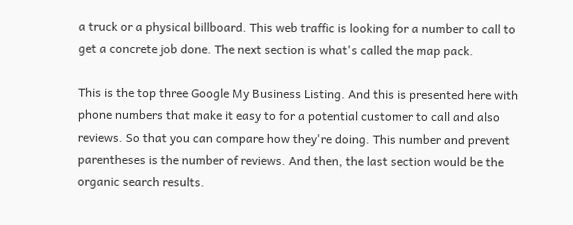a truck or a physical billboard. This web traffic is looking for a number to call to get a concrete job done. The next section is what's called the map pack.

This is the top three Google My Business Listing. And this is presented here with phone numbers that make it easy to for a potential customer to call and also reviews. So that you can compare how they're doing. This number and prevent parentheses is the number of reviews. And then, the last section would be the organic search results.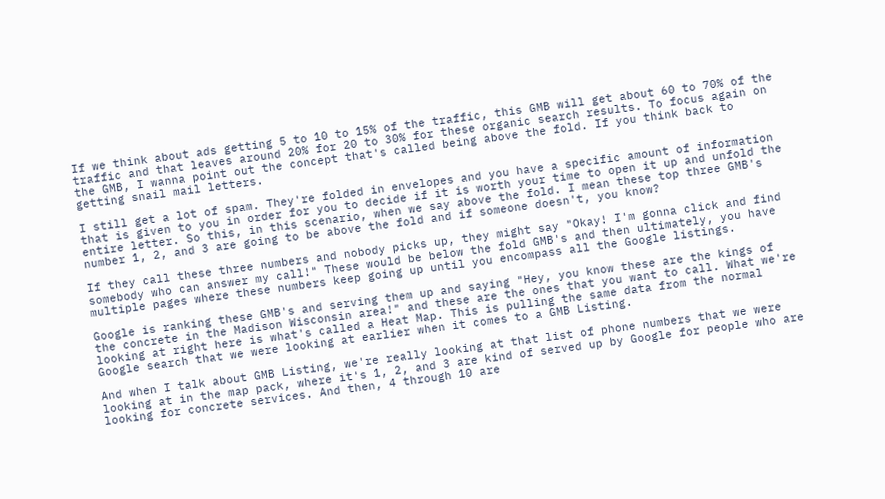If we think about ads getting 5 to 10 to 15% of the traffic, this GMB will get about 60 to 70% of the traffic and that leaves around 20% for 20 to 30% for these organic search results. To focus again on the GMB, I wanna point out the concept that's called being above the fold. If you think back to getting snail mail letters.

I still get a lot of spam. They're folded in envelopes and you have a specific amount of information that is given to you in order for you to decide if it is worth your time to open it up and unfold the entire letter. So this, in this scenario, when we say above the fold. I mean these top three GMB's number 1, 2, and 3 are going to be above the fold and if someone doesn't, you know?

If they call these three numbers and nobody picks up, they might say "Okay! I'm gonna click and find somebody who can answer my call!" These would be below the fold GMB's and then ultimately, you have multiple pages where these numbers keep going up until you encompass all the Google listings.

Google is ranking these GMB's and serving them up and saying "Hey, you know these are the kings of the concrete in the Madison Wisconsin area!" and these are the ones that you want to call. What we're looking at right here is what's called a Heat Map. This is pulling the same data from the normal Google search that we were looking at earlier when it comes to a GMB Listing.

And when I talk about GMB Listing, we're really looking at that list of phone numbers that we were looking at in the map pack, where it's 1, 2, and 3 are kind of served up by Google for people who are looking for concrete services. And then, 4 through 10 are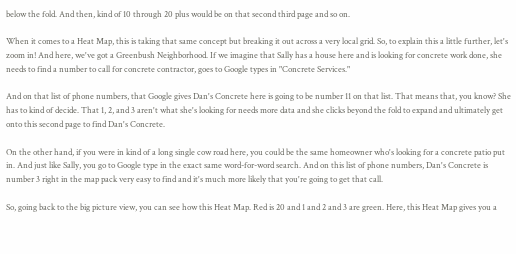below the fold. And then, kind of 10 through 20 plus would be on that second third page and so on.

When it comes to a Heat Map, this is taking that same concept but breaking it out across a very local grid. So, to explain this a little further, let's zoom in! And here, we've got a Greenbush Neighborhood. If we imagine that Sally has a house here and is looking for concrete work done, she needs to find a number to call for concrete contractor, goes to Google types in "Concrete Services."

And on that list of phone numbers, that Google gives Dan's Concrete here is going to be number 11 on that list. That means that, you know? She has to kind of decide. That 1, 2, and 3 aren't what she's looking for needs more data and she clicks beyond the fold to expand and ultimately get onto this second page to find Dan's Concrete.

On the other hand, if you were in kind of a long single cow road here, you could be the same homeowner who's looking for a concrete patio put in. And just like Sally, you go to Google type in the exact same word-for-word search. And on this list of phone numbers, Dan's Concrete is number 3 right in the map pack very easy to find and it's much more likely that you're going to get that call.

So, going back to the big picture view, you can see how this Heat Map. Red is 20 and 1 and 2 and 3 are green. Here, this Heat Map gives you a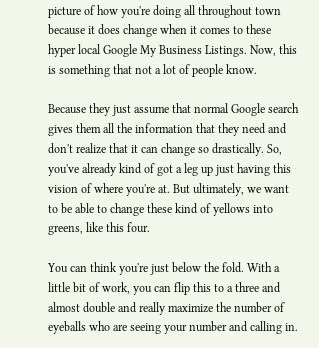picture of how you're doing all throughout town because it does change when it comes to these hyper local Google My Business Listings. Now, this is something that not a lot of people know.

Because they just assume that normal Google search gives them all the information that they need and don't realize that it can change so drastically. So, you've already kind of got a leg up just having this vision of where you're at. But ultimately, we want to be able to change these kind of yellows into greens, like this four.

You can think you're just below the fold. With a little bit of work, you can flip this to a three and almost double and really maximize the number of eyeballs who are seeing your number and calling in.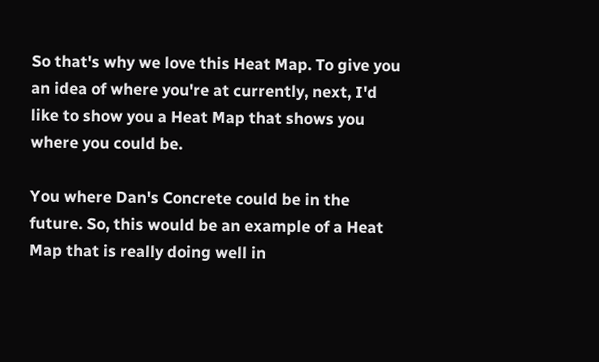So that's why we love this Heat Map. To give you an idea of where you're at currently, next, I'd like to show you a Heat Map that shows you where you could be.

You where Dan's Concrete could be in the future. So, this would be an example of a Heat Map that is really doing well in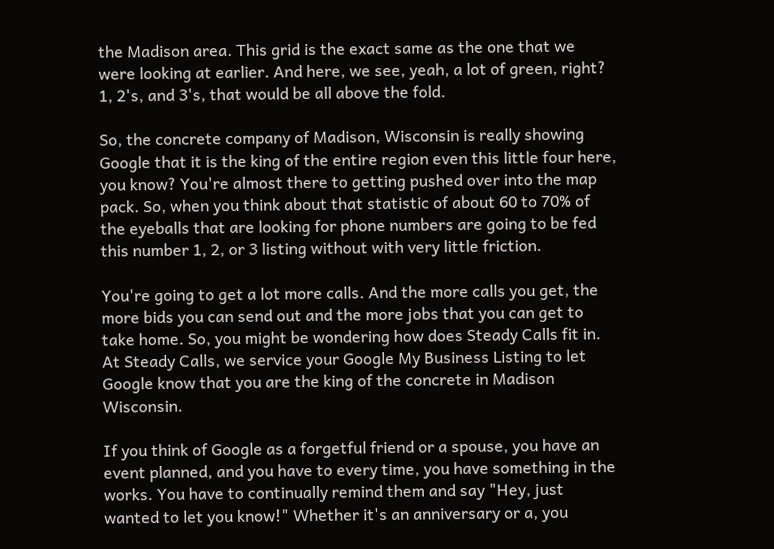the Madison area. This grid is the exact same as the one that we were looking at earlier. And here, we see, yeah, a lot of green, right? 1, 2's, and 3's, that would be all above the fold.

So, the concrete company of Madison, Wisconsin is really showing Google that it is the king of the entire region even this little four here, you know? You're almost there to getting pushed over into the map pack. So, when you think about that statistic of about 60 to 70% of the eyeballs that are looking for phone numbers are going to be fed this number 1, 2, or 3 listing without with very little friction.

You're going to get a lot more calls. And the more calls you get, the more bids you can send out and the more jobs that you can get to take home. So, you might be wondering how does Steady Calls fit in. At Steady Calls, we service your Google My Business Listing to let Google know that you are the king of the concrete in Madison Wisconsin.

If you think of Google as a forgetful friend or a spouse, you have an event planned, and you have to every time, you have something in the works. You have to continually remind them and say "Hey, just wanted to let you know!" Whether it's an anniversary or a, you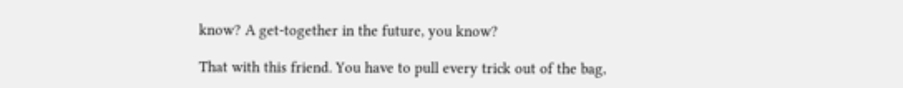know? A get-together in the future, you know?

That with this friend. You have to pull every trick out of the bag,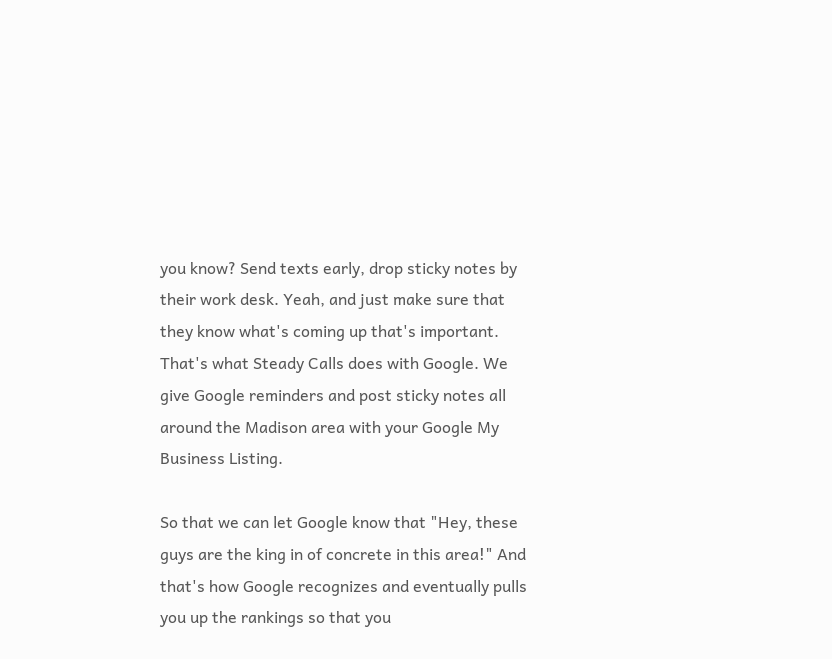you know? Send texts early, drop sticky notes by their work desk. Yeah, and just make sure that they know what's coming up that's important. That's what Steady Calls does with Google. We give Google reminders and post sticky notes all around the Madison area with your Google My Business Listing.

So that we can let Google know that "Hey, these guys are the king in of concrete in this area!" And that's how Google recognizes and eventually pulls you up the rankings so that you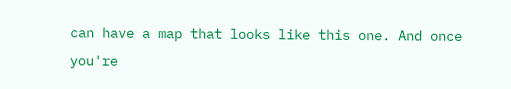can have a map that looks like this one. And once you're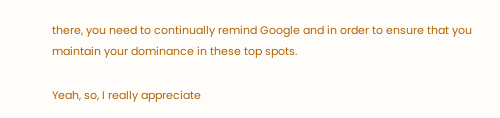there, you need to continually remind Google and in order to ensure that you maintain your dominance in these top spots.

Yeah, so, I really appreciate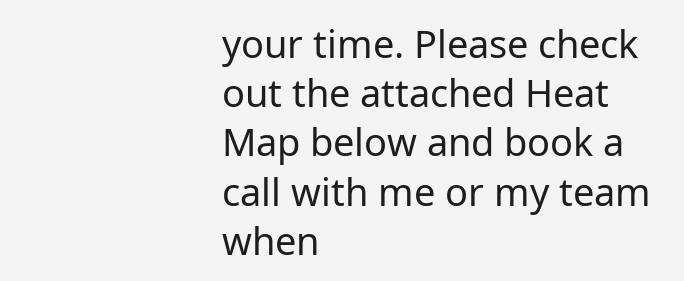your time. Please check out the attached Heat Map below and book a call with me or my team when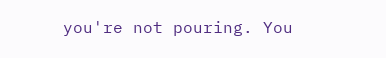you're not pouring. You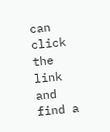can click the link and find a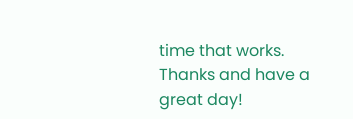time that works. Thanks and have a great day!